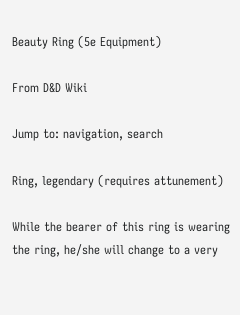Beauty Ring (5e Equipment)

From D&D Wiki

Jump to: navigation, search

Ring, legendary (requires attunement)

While the bearer of this ring is wearing the ring, he/she will change to a very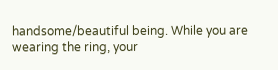handsome/beautiful being. While you are wearing the ring, your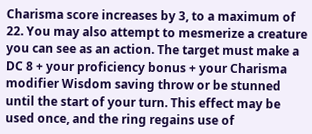Charisma score increases by 3, to a maximum of 22. You may also attempt to mesmerize a creature you can see as an action. The target must make a DC 8 + your proficiency bonus + your Charisma modifier Wisdom saving throw or be stunned until the start of your turn. This effect may be used once, and the ring regains use of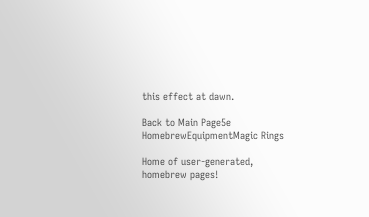this effect at dawn.

Back to Main Page5e HomebrewEquipmentMagic Rings

Home of user-generated,
homebrew pages!